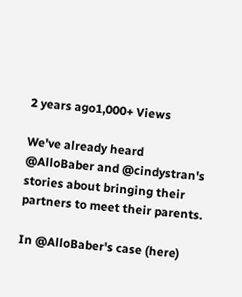2 years ago1,000+ Views

We've already heard @AlloBaber and @cindystran's stories about bringing their partners to meet their parents.

In @AlloBaber's case (here)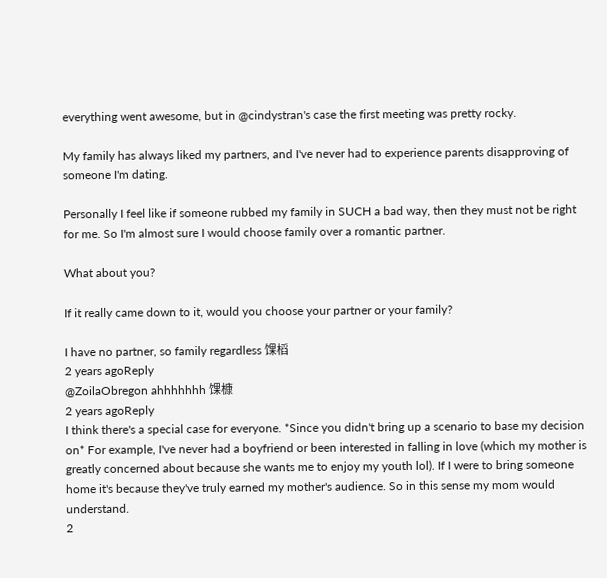everything went awesome, but in @cindystran's case the first meeting was pretty rocky.

My family has always liked my partners, and I've never had to experience parents disapproving of someone I'm dating.

Personally I feel like if someone rubbed my family in SUCH a bad way, then they must not be right for me. So I'm almost sure I would choose family over a romantic partner.

What about you?

If it really came down to it, would you choose your partner or your family?

I have no partner, so family regardless 馃槄
2 years agoReply
@ZoilaObregon ahhhhhhh 馃槺
2 years agoReply
I think there's a special case for everyone. *Since you didn't bring up a scenario to base my decision on* For example, I've never had a boyfriend or been interested in falling in love (which my mother is greatly concerned about because she wants me to enjoy my youth lol). If I were to bring someone home it's because they've truly earned my mother's audience. So in this sense my mom would understand.
2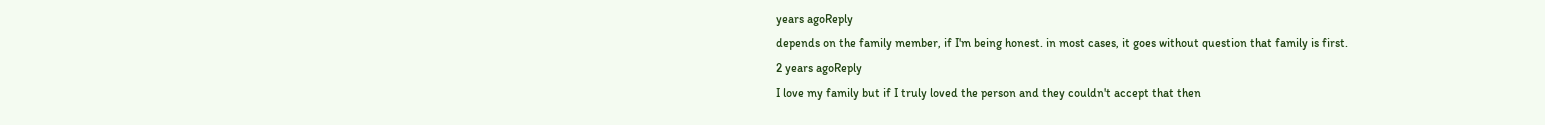years agoReply
depends on the family member, if I'm being honest. in most cases, it goes without question that family is first.
2 years agoReply
I love my family but if I truly loved the person and they couldn't accept that then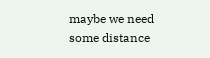maybe we need some distance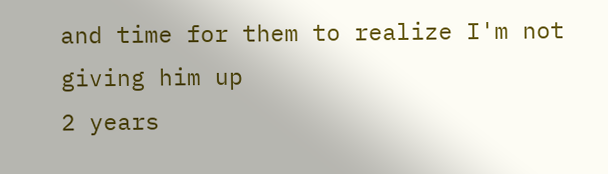and time for them to realize I'm not giving him up
2 years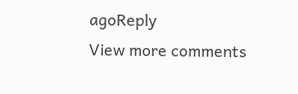agoReply
View more comments